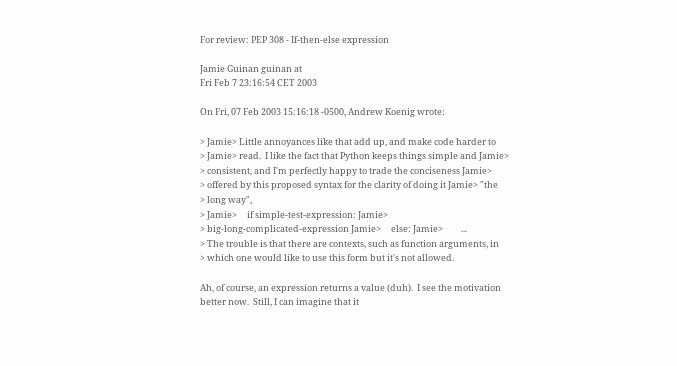For review: PEP 308 - If-then-else expression

Jamie Guinan guinan at
Fri Feb 7 23:16:54 CET 2003

On Fri, 07 Feb 2003 15:16:18 -0500, Andrew Koenig wrote:

> Jamie> Little annoyances like that add up, and make code harder to
> Jamie> read.  I like the fact that Python keeps things simple and Jamie>
> consistent, and I'm perfectly happy to trade the conciseness Jamie>
> offered by this proposed syntax for the clarity of doing it Jamie> "the
> long way",
> Jamie>     if simple-test-expression: Jamie>
> big-long-complicated-expression Jamie>     else: Jamie>         ...
> The trouble is that there are contexts, such as function arguments, in
> which one would like to use this form but it's not allowed.

Ah, of course, an expression returns a value (duh).  I see the motivation
better now.  Still, I can imagine that it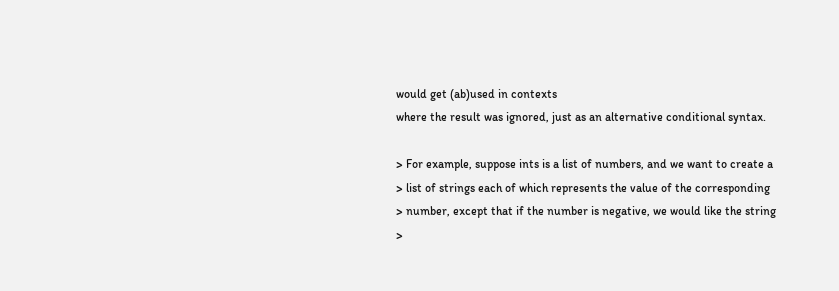would get (ab)used in contexts
where the result was ignored, just as an alternative conditional syntax.

> For example, suppose ints is a list of numbers, and we want to create a
> list of strings each of which represents the value of the corresponding
> number, except that if the number is negative, we would like the string
>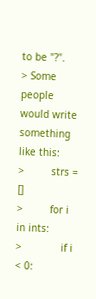to be "?".
> Some people would write something like this:
>         strs = []
>         for i in ints:
>             if i < 0: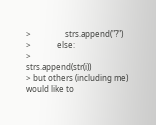>                 strs.append("?")
>             else:
>                 strs.append(str(i))
> but others (including me) would like to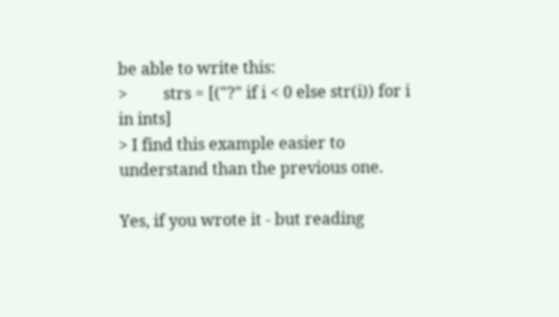be able to write this:
>         strs = [("?" if i < 0 else str(i)) for i in ints]
> I find this example easier to understand than the previous one.

Yes, if you wrote it - but reading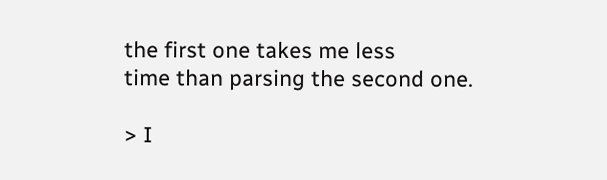the first one takes me less
time than parsing the second one.

> I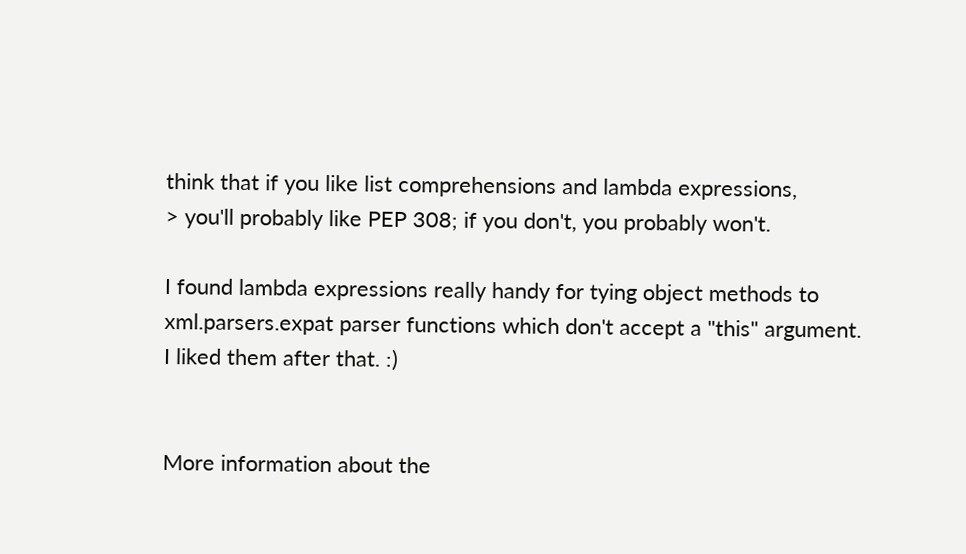think that if you like list comprehensions and lambda expressions,
> you'll probably like PEP 308; if you don't, you probably won't.

I found lambda expressions really handy for tying object methods to
xml.parsers.expat parser functions which don't accept a "this" argument.
I liked them after that. :)


More information about the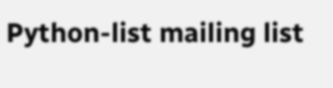Python-list mailing list